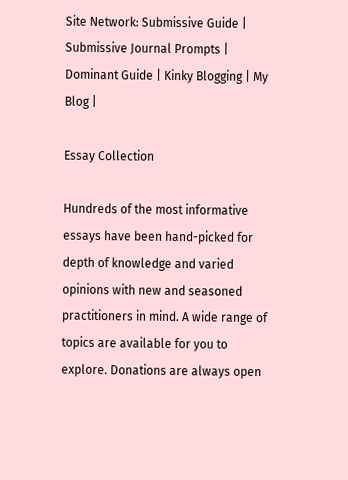Site Network: Submissive Guide | Submissive Journal Prompts | Dominant Guide | Kinky Blogging | My Blog |

Essay Collection

Hundreds of the most informative essays have been hand-picked for depth of knowledge and varied opinions with new and seasoned practitioners in mind. A wide range of topics are available for you to explore. Donations are always open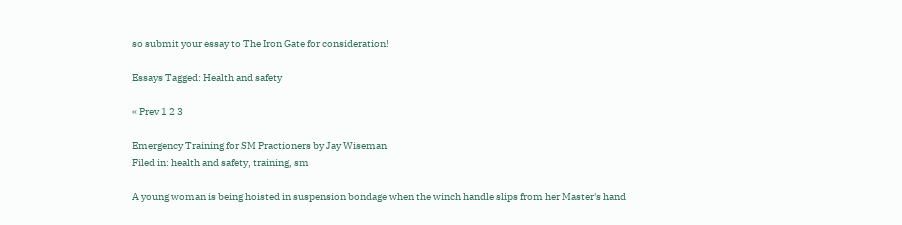so submit your essay to The Iron Gate for consideration!

Essays Tagged: Health and safety

« Prev 1 2 3

Emergency Training for SM Practioners by Jay Wiseman
Filed in: health and safety, training, sm

A young woman is being hoisted in suspension bondage when the winch handle slips from her Master's hand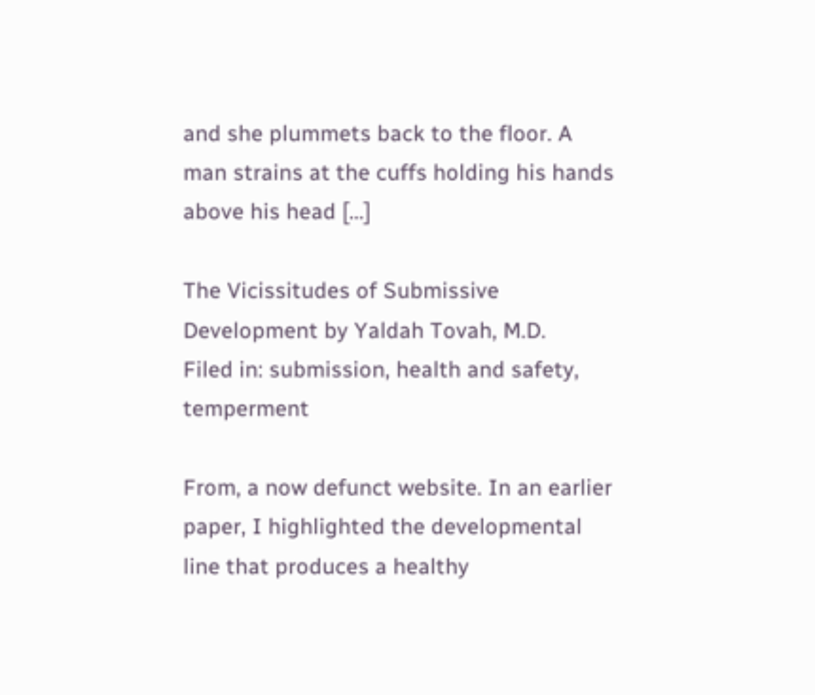and she plummets back to the floor. A man strains at the cuffs holding his hands above his head [...]

The Vicissitudes of Submissive Development by Yaldah Tovah, M.D.
Filed in: submission, health and safety, temperment

From, a now defunct website. In an earlier paper, I highlighted the developmental line that produces a healthy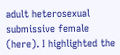adult heterosexual submissive female (here). I highlighted the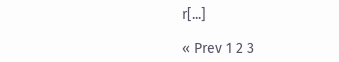r[...]

« Prev 1 2 3